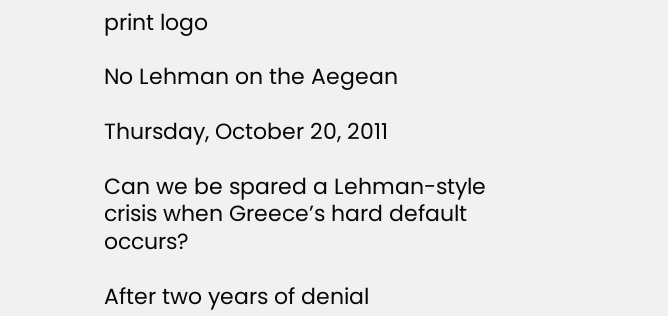print logo

No Lehman on the Aegean

Thursday, October 20, 2011

Can we be spared a Lehman-style crisis when Greece’s hard default occurs?

After two years of denial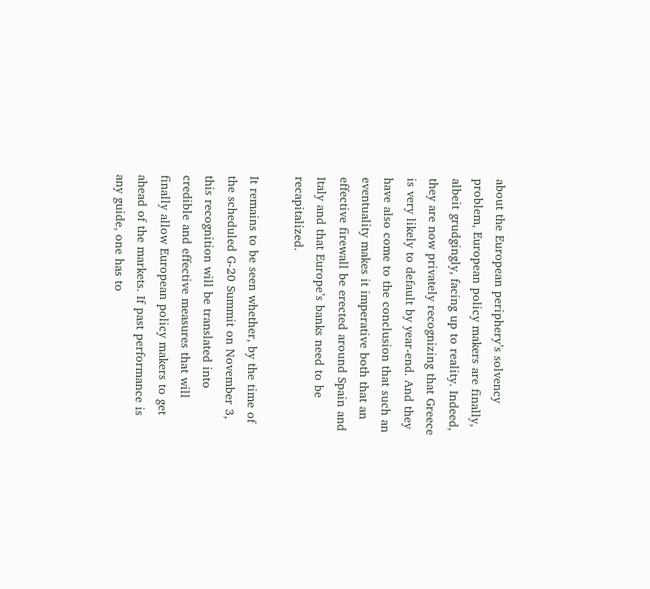about the European periphery’s solvency problem, European policy makers are finally, albeit grudgingly, facing up to reality. Indeed, they are now privately recognizing that Greece is very likely to default by year-end. And they have also come to the conclusion that such an eventuality makes it imperative both that an effective firewall be erected around Spain and Italy and that Europe’s banks need to be recapitalized.

It remains to be seen whether, by the time of the scheduled G-20 Summit on November 3, this recognition will be translated into credible and effective measures that will finally allow European policy makers to get ahead of the markets. If past performance is any guide, one has to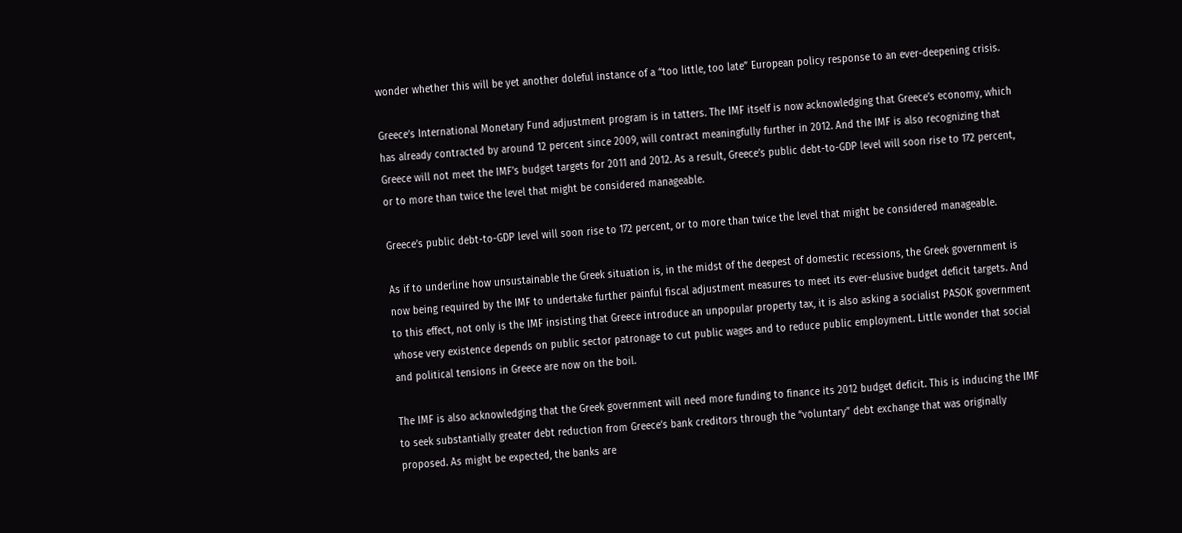wonder whether this will be yet another doleful instance of a “too little, too late” European policy response to an ever-deepening crisis.

Greece’s International Monetary Fund adjustment program is in tatters. The IMF itself is now acknowledging that Greece’s economy, which has already contracted by around 12 percent since 2009, will contract meaningfully further in 2012. And the IMF is also recognizing that Greece will not meet the IMF’s budget targets for 2011 and 2012. As a result, Greece’s public debt-to-GDP level will soon rise to 172 percent, or to more than twice the level that might be considered manageable.

Greece’s public debt-to-GDP level will soon rise to 172 percent, or to more than twice the level that might be considered manageable.

As if to underline how unsustainable the Greek situation is, in the midst of the deepest of domestic recessions, the Greek government is now being required by the IMF to undertake further painful fiscal adjustment measures to meet its ever-elusive budget deficit targets. And to this effect, not only is the IMF insisting that Greece introduce an unpopular property tax, it is also asking a socialist PASOK government whose very existence depends on public sector patronage to cut public wages and to reduce public employment. Little wonder that social and political tensions in Greece are now on the boil.

The IMF is also acknowledging that the Greek government will need more funding to finance its 2012 budget deficit. This is inducing the IMF to seek substantially greater debt reduction from Greece’s bank creditors through the “voluntary” debt exchange that was originally proposed. As might be expected, the banks are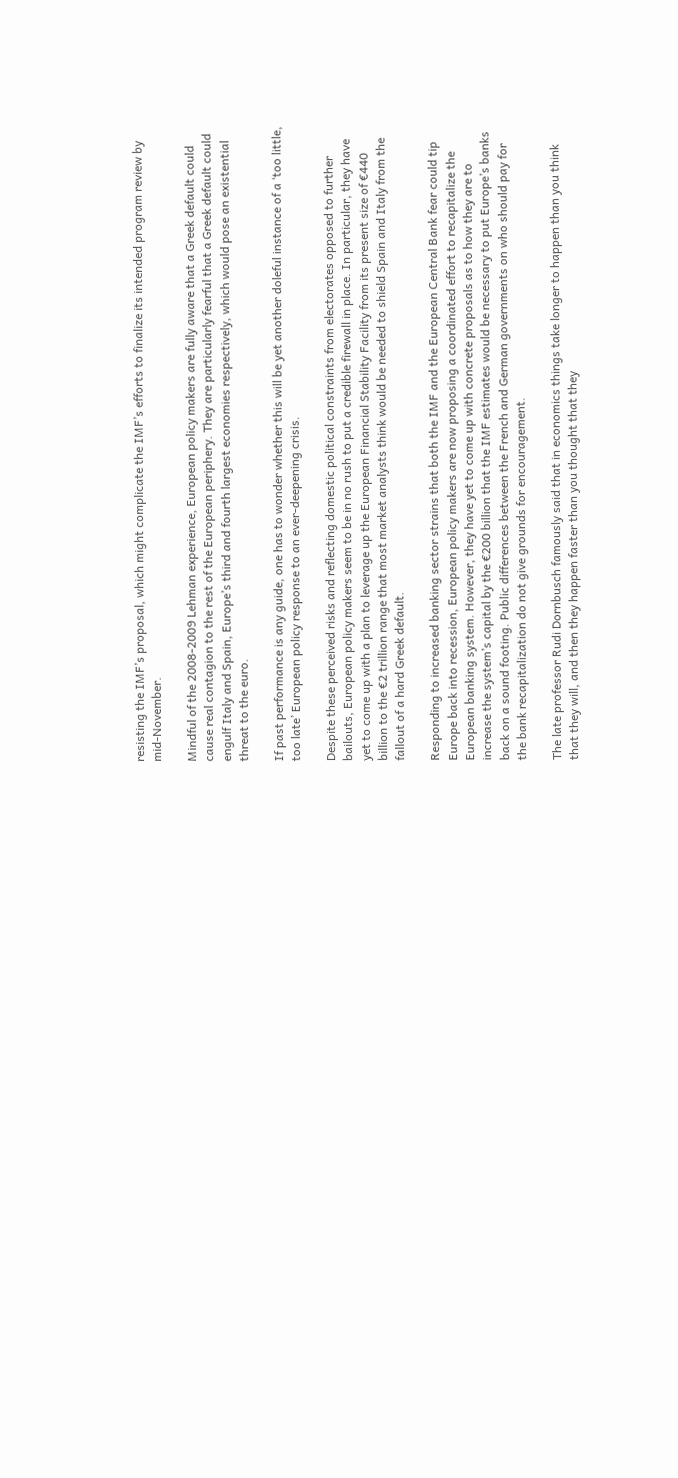resisting the IMF’s proposal, which might complicate the IMF’s efforts to finalize its intended program review by mid-November.

Mindful of the 2008-2009 Lehman experience, European policy makers are fully aware that a Greek default could cause real contagion to the rest of the European periphery. They are particularly fearful that a Greek default could engulf Italy and Spain, Europe’s third and fourth largest economies respectively, which would pose an existential threat to the euro.

If past performance is any guide, one has to wonder whether this will be yet another doleful instance of a ‘too little, too late’ European policy response to an ever-deepening crisis.

Despite these perceived risks and reflecting domestic political constraints from electorates opposed to further bailouts, European policy makers seem to be in no rush to put a credible firewall in place. In particular, they have yet to come up with a plan to leverage up the European Financial Stability Facility from its present size of €440 billion to the €2 trillion range that most market analysts think would be needed to shield Spain and Italy from the fallout of a hard Greek default.

Responding to increased banking sector strains that both the IMF and the European Central Bank fear could tip Europe back into recession, European policy makers are now proposing a coordinated effort to recapitalize the European banking system. However, they have yet to come up with concrete proposals as to how they are to increase the system’s capital by the €200 billion that the IMF estimates would be necessary to put Europe’s banks back on a sound footing. Public differences between the French and German governments on who should pay for the bank recapitalization do not give grounds for encouragement.

The late professor Rudi Dornbusch famously said that in economics things take longer to happen than you think that they will, and then they happen faster than you thought that they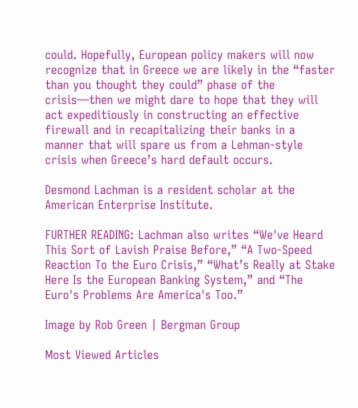could. Hopefully, European policy makers will now recognize that in Greece we are likely in the “faster than you thought they could” phase of the crisis—then we might dare to hope that they will act expeditiously in constructing an effective firewall and in recapitalizing their banks in a manner that will spare us from a Lehman-style crisis when Greece’s hard default occurs.

Desmond Lachman is a resident scholar at the American Enterprise Institute.

FURTHER READING: Lachman also writes “We've Heard This Sort of Lavish Praise Before,” “A Two-Speed Reaction To the Euro Crisis,” “What’s Really at Stake Here Is the European Banking System,” and “The Euro's Problems Are America's Too.”

Image by Rob Green | Bergman Group

Most Viewed Articles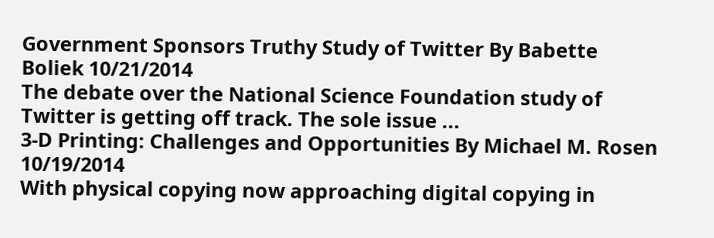Government Sponsors Truthy Study of Twitter By Babette Boliek 10/21/2014
The debate over the National Science Foundation study of Twitter is getting off track. The sole issue ...
3-D Printing: Challenges and Opportunities By Michael M. Rosen 10/19/2014
With physical copying now approaching digital copying in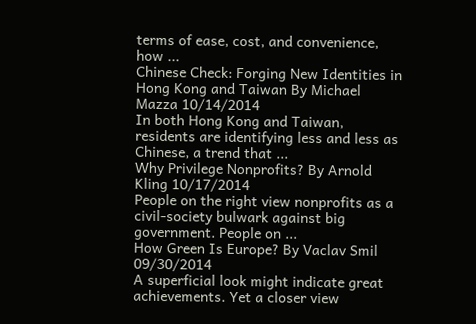terms of ease, cost, and convenience, how ...
Chinese Check: Forging New Identities in Hong Kong and Taiwan By Michael Mazza 10/14/2014
In both Hong Kong and Taiwan, residents are identifying less and less as Chinese, a trend that ...
Why Privilege Nonprofits? By Arnold Kling 10/17/2014
People on the right view nonprofits as a civil-society bulwark against big government. People on ...
How Green Is Europe? By Vaclav Smil 09/30/2014
A superficial look might indicate great achievements. Yet a closer view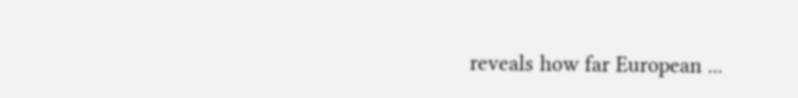reveals how far European ...